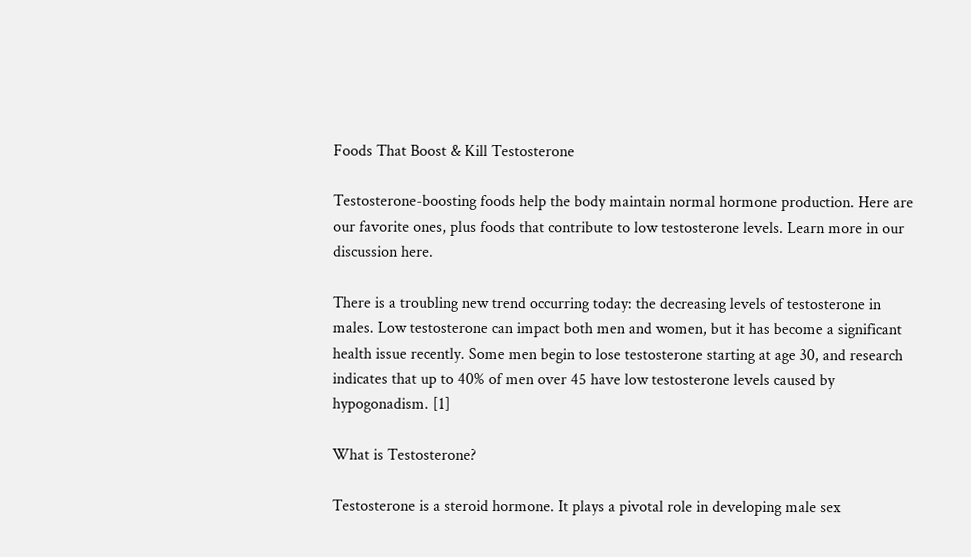Foods That Boost & Kill Testosterone

Testosterone-boosting foods help the body maintain normal hormone production. Here are our favorite ones, plus foods that contribute to low testosterone levels. Learn more in our discussion here.

There is a troubling new trend occurring today: the decreasing levels of testosterone in males. Low testosterone can impact both men and women, but it has become a significant health issue recently. Some men begin to lose testosterone starting at age 30, and research indicates that up to 40% of men over 45 have low testosterone levels caused by hypogonadism. [1]

What is Testosterone?

Testosterone is a steroid hormone. It plays a pivotal role in developing male sex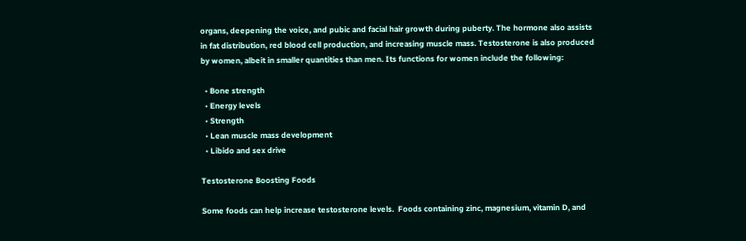organs, deepening the voice, and pubic and facial hair growth during puberty. The hormone also assists in fat distribution, red blood cell production, and increasing muscle mass. Testosterone is also produced by women, albeit in smaller quantities than men. Its functions for women include the following:

  • Bone strength
  • Energy levels
  • Strength
  • Lean muscle mass development
  • Libido and sex drive

Testosterone Boosting Foods

Some foods can help increase testosterone levels.  Foods containing zinc, magnesium, vitamin D, and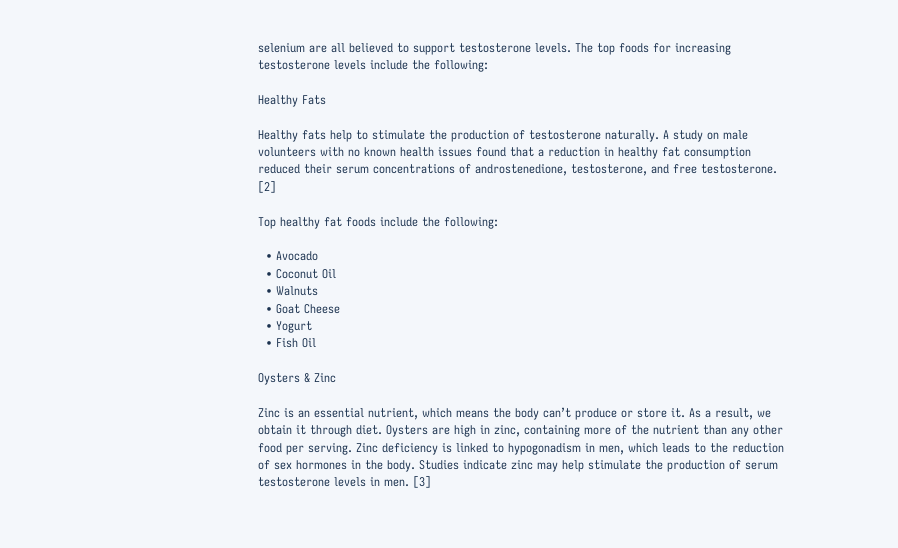selenium are all believed to support testosterone levels. The top foods for increasing testosterone levels include the following:

Healthy Fats

Healthy fats help to stimulate the production of testosterone naturally. A study on male volunteers with no known health issues found that a reduction in healthy fat consumption reduced their serum concentrations of androstenedione, testosterone, and free testosterone. [2]

Top healthy fat foods include the following:

  • Avocado
  • Coconut Oil
  • Walnuts
  • Goat Cheese
  • Yogurt
  • Fish Oil

Oysters & Zinc

Zinc is an essential nutrient, which means the body can’t produce or store it. As a result, we obtain it through diet. Oysters are high in zinc, containing more of the nutrient than any other food per serving. Zinc deficiency is linked to hypogonadism in men, which leads to the reduction of sex hormones in the body. Studies indicate zinc may help stimulate the production of serum testosterone levels in men. [3]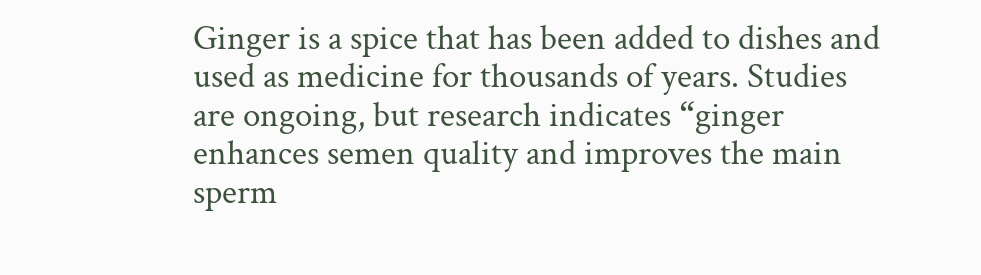Ginger is a spice that has been added to dishes and used as medicine for thousands of years. Studies are ongoing, but research indicates “ginger enhances semen quality and improves the main sperm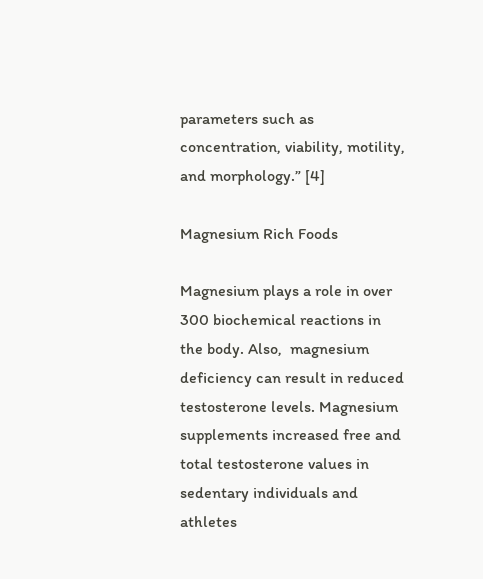parameters such as concentration, viability, motility, and morphology.” [4]

Magnesium Rich Foods

Magnesium plays a role in over 300 biochemical reactions in the body. Also,  magnesium deficiency can result in reduced testosterone levels. Magnesium supplements increased free and total testosterone values in sedentary individuals and athletes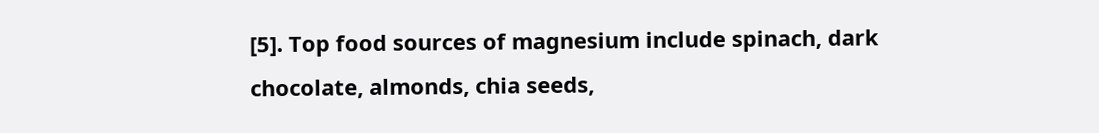[5]. Top food sources of magnesium include spinach, dark chocolate, almonds, chia seeds,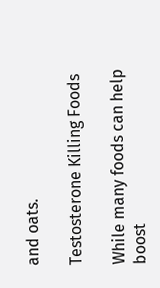and oats.

Testosterone Killing Foods

While many foods can help boost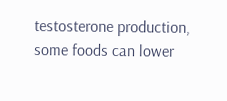testosterone production, some foods can lower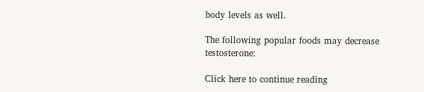body levels as well.

The following popular foods may decrease testosterone:

Click here to continue reading